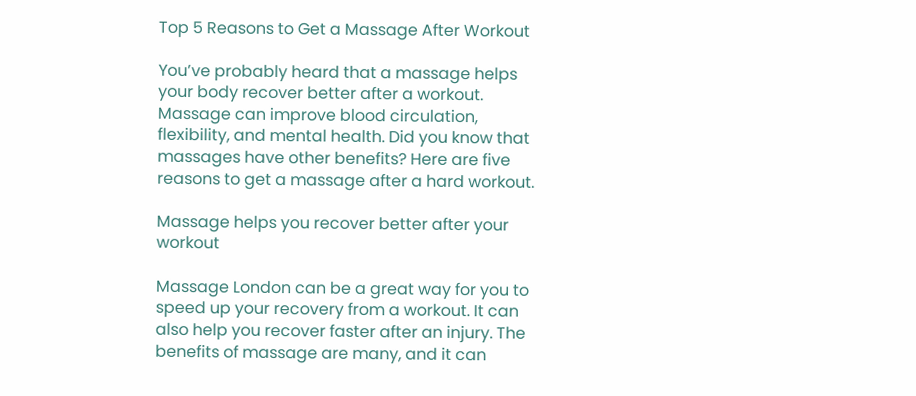Top 5 Reasons to Get a Massage After Workout

You’ve probably heard that a massage helps your body recover better after a workout. Massage can improve blood circulation, flexibility, and mental health. Did you know that massages have other benefits? Here are five reasons to get a massage after a hard workout.

Massage helps you recover better after your workout

Massage London can be a great way for you to speed up your recovery from a workout. It can also help you recover faster after an injury. The benefits of massage are many, and it can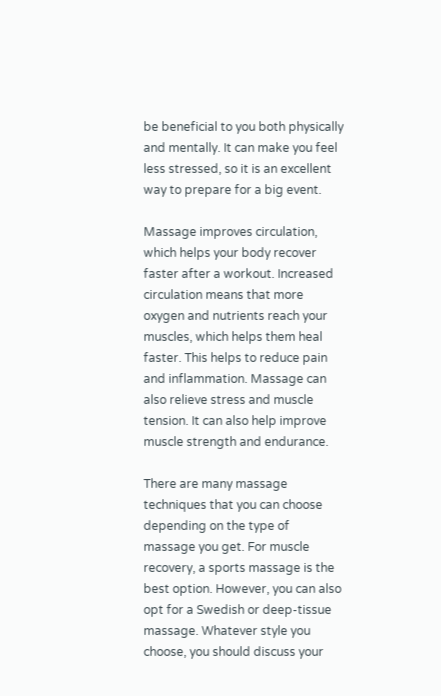be beneficial to you both physically and mentally. It can make you feel less stressed, so it is an excellent way to prepare for a big event.

Massage improves circulation, which helps your body recover faster after a workout. Increased circulation means that more oxygen and nutrients reach your muscles, which helps them heal faster. This helps to reduce pain and inflammation. Massage can also relieve stress and muscle tension. It can also help improve muscle strength and endurance.

There are many massage techniques that you can choose depending on the type of massage you get. For muscle recovery, a sports massage is the best option. However, you can also opt for a Swedish or deep-tissue massage. Whatever style you choose, you should discuss your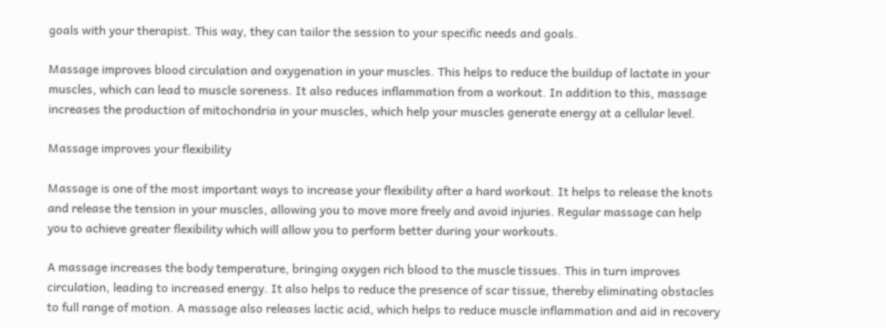goals with your therapist. This way, they can tailor the session to your specific needs and goals.

Massage improves blood circulation and oxygenation in your muscles. This helps to reduce the buildup of lactate in your muscles, which can lead to muscle soreness. It also reduces inflammation from a workout. In addition to this, massage increases the production of mitochondria in your muscles, which help your muscles generate energy at a cellular level.

Massage improves your flexibility

Massage is one of the most important ways to increase your flexibility after a hard workout. It helps to release the knots and release the tension in your muscles, allowing you to move more freely and avoid injuries. Regular massage can help you to achieve greater flexibility which will allow you to perform better during your workouts.

A massage increases the body temperature, bringing oxygen rich blood to the muscle tissues. This in turn improves circulation, leading to increased energy. It also helps to reduce the presence of scar tissue, thereby eliminating obstacles to full range of motion. A massage also releases lactic acid, which helps to reduce muscle inflammation and aid in recovery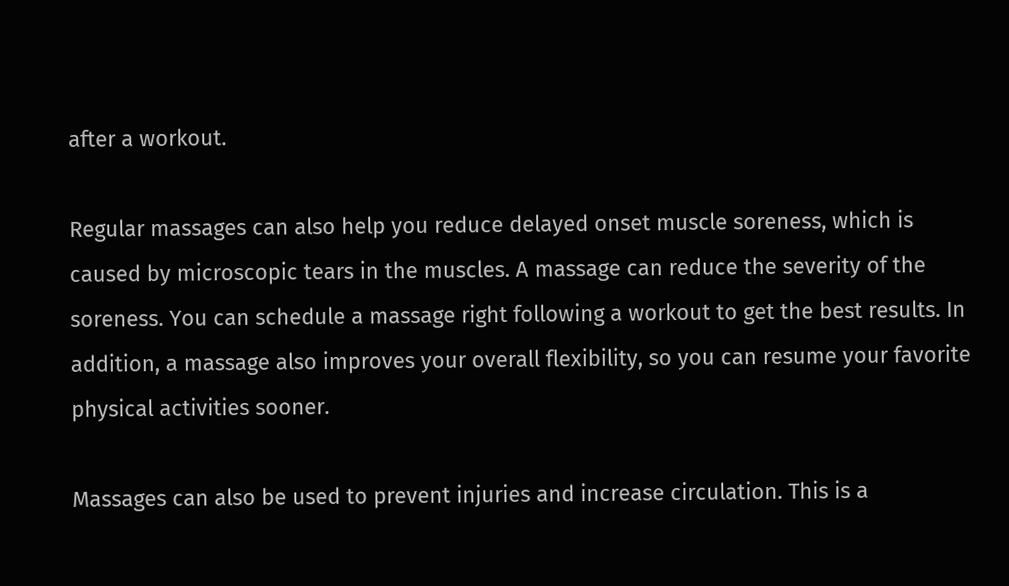after a workout.

Regular massages can also help you reduce delayed onset muscle soreness, which is caused by microscopic tears in the muscles. A massage can reduce the severity of the soreness. You can schedule a massage right following a workout to get the best results. In addition, a massage also improves your overall flexibility, so you can resume your favorite physical activities sooner.

Massages can also be used to prevent injuries and increase circulation. This is a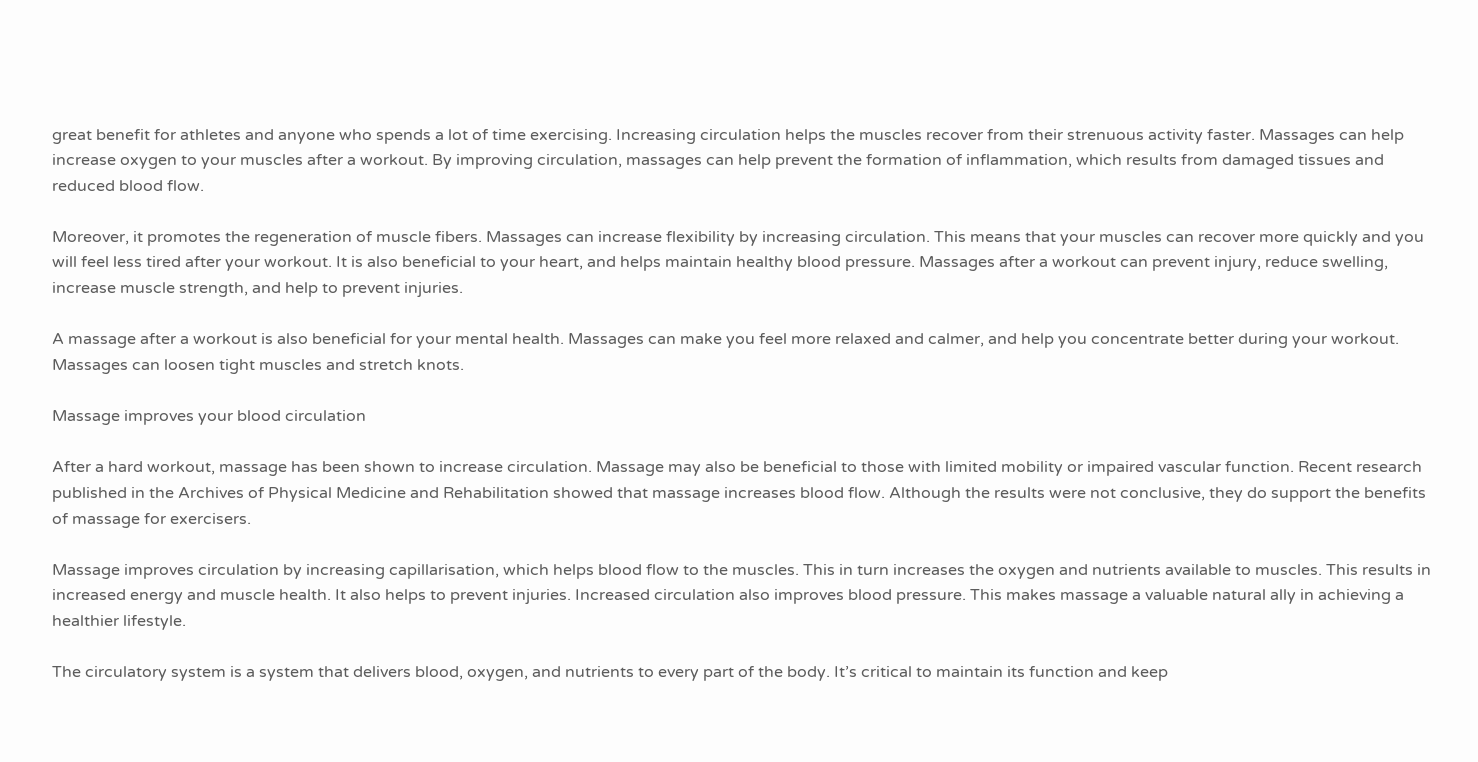great benefit for athletes and anyone who spends a lot of time exercising. Increasing circulation helps the muscles recover from their strenuous activity faster. Massages can help increase oxygen to your muscles after a workout. By improving circulation, massages can help prevent the formation of inflammation, which results from damaged tissues and reduced blood flow.

Moreover, it promotes the regeneration of muscle fibers. Massages can increase flexibility by increasing circulation. This means that your muscles can recover more quickly and you will feel less tired after your workout. It is also beneficial to your heart, and helps maintain healthy blood pressure. Massages after a workout can prevent injury, reduce swelling, increase muscle strength, and help to prevent injuries.

A massage after a workout is also beneficial for your mental health. Massages can make you feel more relaxed and calmer, and help you concentrate better during your workout. Massages can loosen tight muscles and stretch knots.

Massage improves your blood circulation

After a hard workout, massage has been shown to increase circulation. Massage may also be beneficial to those with limited mobility or impaired vascular function. Recent research published in the Archives of Physical Medicine and Rehabilitation showed that massage increases blood flow. Although the results were not conclusive, they do support the benefits of massage for exercisers.

Massage improves circulation by increasing capillarisation, which helps blood flow to the muscles. This in turn increases the oxygen and nutrients available to muscles. This results in increased energy and muscle health. It also helps to prevent injuries. Increased circulation also improves blood pressure. This makes massage a valuable natural ally in achieving a healthier lifestyle.

The circulatory system is a system that delivers blood, oxygen, and nutrients to every part of the body. It’s critical to maintain its function and keep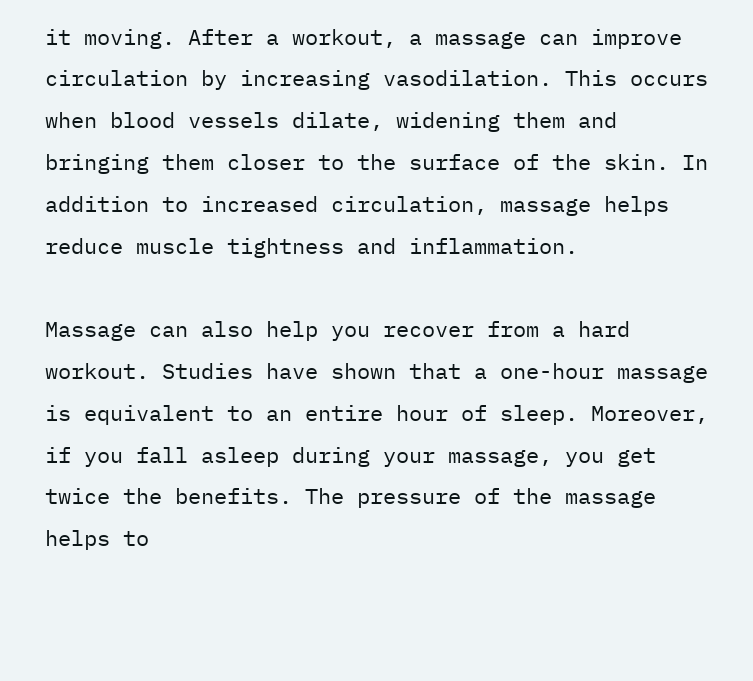it moving. After a workout, a massage can improve circulation by increasing vasodilation. This occurs when blood vessels dilate, widening them and bringing them closer to the surface of the skin. In addition to increased circulation, massage helps reduce muscle tightness and inflammation.

Massage can also help you recover from a hard workout. Studies have shown that a one-hour massage is equivalent to an entire hour of sleep. Moreover, if you fall asleep during your massage, you get twice the benefits. The pressure of the massage helps to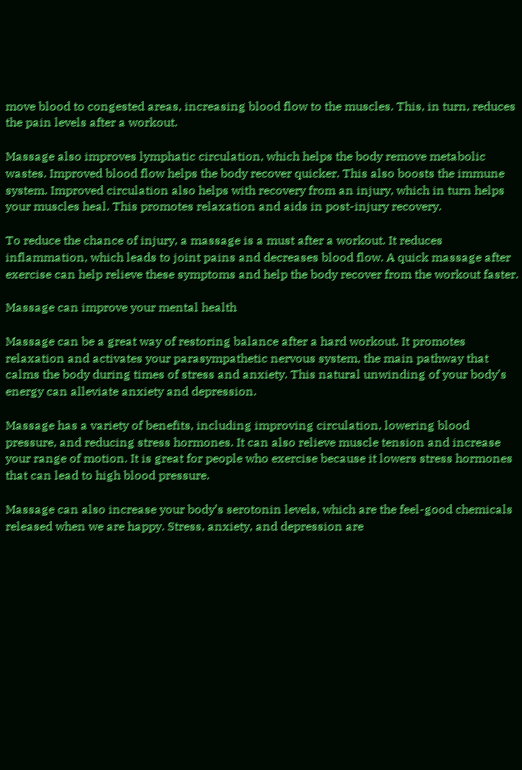move blood to congested areas, increasing blood flow to the muscles. This, in turn, reduces the pain levels after a workout.

Massage also improves lymphatic circulation, which helps the body remove metabolic wastes. Improved blood flow helps the body recover quicker. This also boosts the immune system. Improved circulation also helps with recovery from an injury, which in turn helps your muscles heal. This promotes relaxation and aids in post-injury recovery.

To reduce the chance of injury, a massage is a must after a workout. It reduces inflammation, which leads to joint pains and decreases blood flow. A quick massage after exercise can help relieve these symptoms and help the body recover from the workout faster.

Massage can improve your mental health

Massage can be a great way of restoring balance after a hard workout. It promotes relaxation and activates your parasympathetic nervous system, the main pathway that calms the body during times of stress and anxiety. This natural unwinding of your body’s energy can alleviate anxiety and depression.

Massage has a variety of benefits, including improving circulation, lowering blood pressure, and reducing stress hormones. It can also relieve muscle tension and increase your range of motion. It is great for people who exercise because it lowers stress hormones that can lead to high blood pressure.

Massage can also increase your body’s serotonin levels, which are the feel-good chemicals released when we are happy. Stress, anxiety, and depression are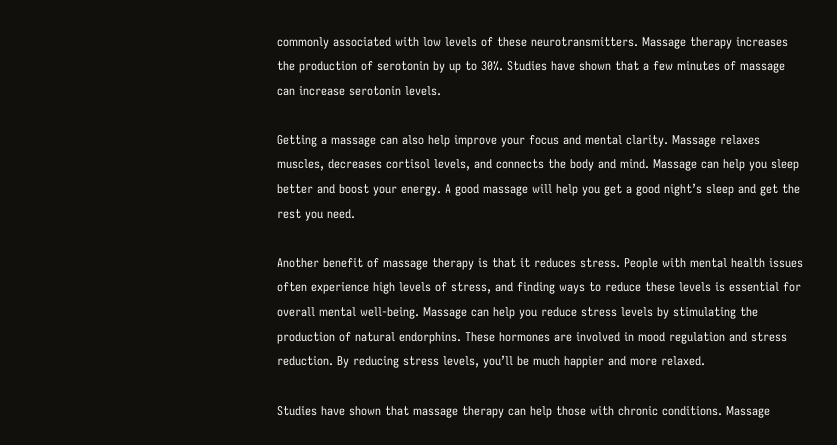commonly associated with low levels of these neurotransmitters. Massage therapy increases the production of serotonin by up to 30%. Studies have shown that a few minutes of massage can increase serotonin levels.

Getting a massage can also help improve your focus and mental clarity. Massage relaxes muscles, decreases cortisol levels, and connects the body and mind. Massage can help you sleep better and boost your energy. A good massage will help you get a good night’s sleep and get the rest you need.

Another benefit of massage therapy is that it reduces stress. People with mental health issues often experience high levels of stress, and finding ways to reduce these levels is essential for overall mental well-being. Massage can help you reduce stress levels by stimulating the production of natural endorphins. These hormones are involved in mood regulation and stress reduction. By reducing stress levels, you’ll be much happier and more relaxed.

Studies have shown that massage therapy can help those with chronic conditions. Massage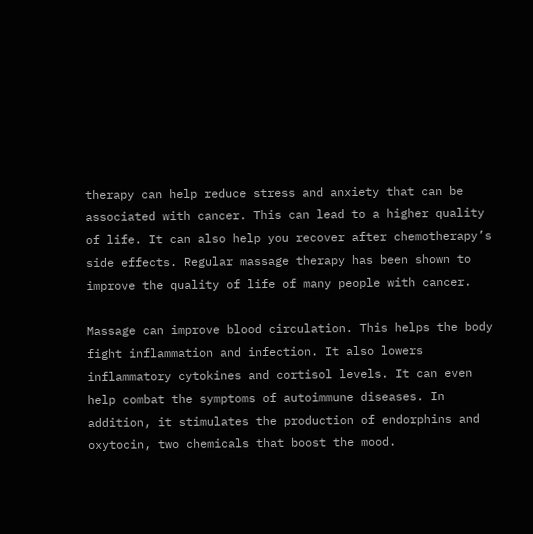therapy can help reduce stress and anxiety that can be associated with cancer. This can lead to a higher quality of life. It can also help you recover after chemotherapy’s side effects. Regular massage therapy has been shown to improve the quality of life of many people with cancer.

Massage can improve blood circulation. This helps the body fight inflammation and infection. It also lowers inflammatory cytokines and cortisol levels. It can even help combat the symptoms of autoimmune diseases. In addition, it stimulates the production of endorphins and oxytocin, two chemicals that boost the mood.